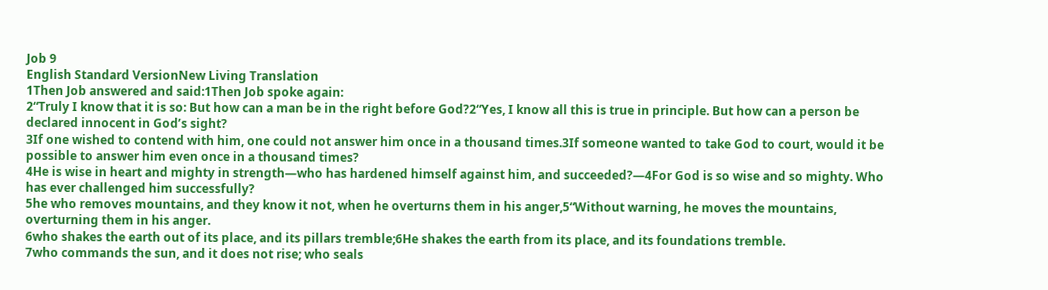Job 9
English Standard VersionNew Living Translation
1Then Job answered and said:1Then Job spoke again:
2“Truly I know that it is so: But how can a man be in the right before God?2“Yes, I know all this is true in principle. But how can a person be declared innocent in God’s sight?
3If one wished to contend with him, one could not answer him once in a thousand times.3If someone wanted to take God to court, would it be possible to answer him even once in a thousand times?
4He is wise in heart and mighty in strength—who has hardened himself against him, and succeeded?—4For God is so wise and so mighty. Who has ever challenged him successfully?
5he who removes mountains, and they know it not, when he overturns them in his anger,5“Without warning, he moves the mountains, overturning them in his anger.
6who shakes the earth out of its place, and its pillars tremble;6He shakes the earth from its place, and its foundations tremble.
7who commands the sun, and it does not rise; who seals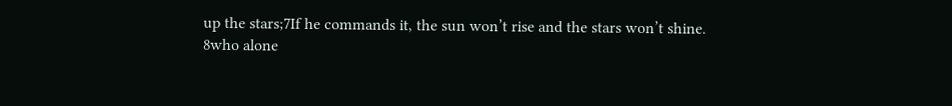up the stars;7If he commands it, the sun won’t rise and the stars won’t shine.
8who alone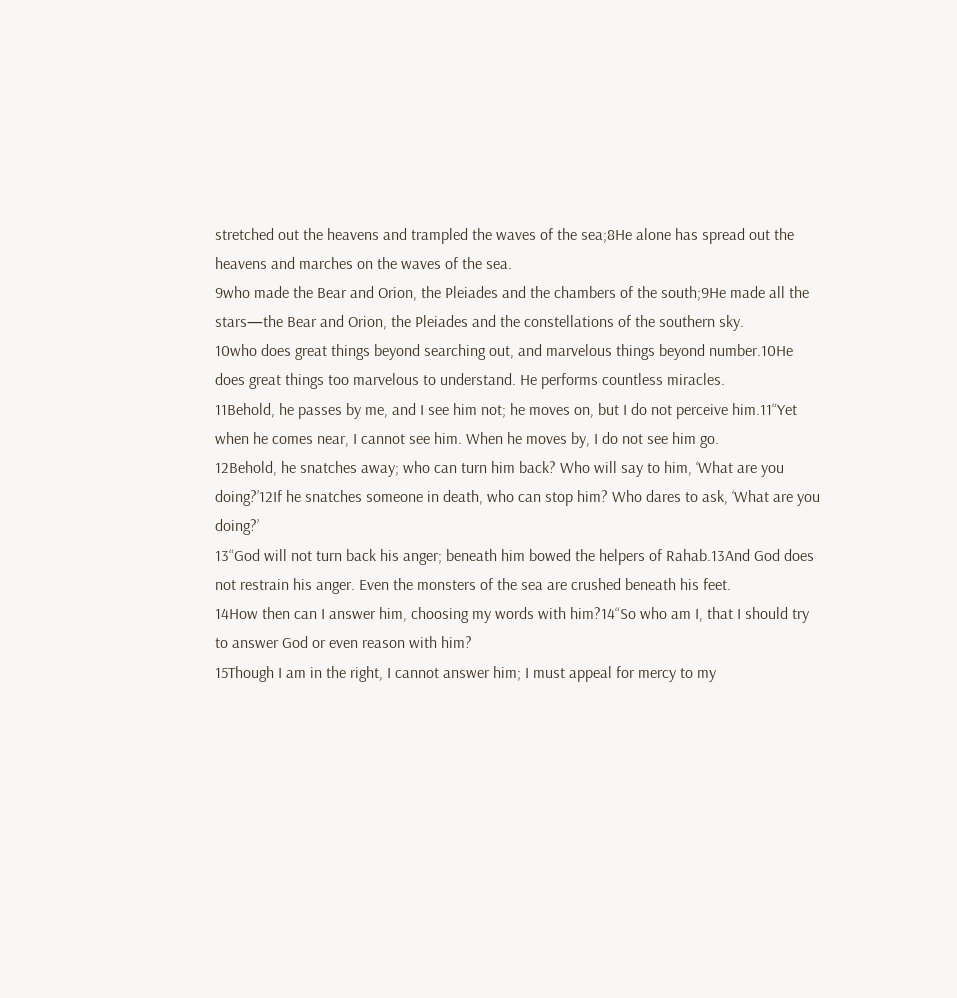stretched out the heavens and trampled the waves of the sea;8He alone has spread out the heavens and marches on the waves of the sea.
9who made the Bear and Orion, the Pleiades and the chambers of the south;9He made all the stars—the Bear and Orion, the Pleiades and the constellations of the southern sky.
10who does great things beyond searching out, and marvelous things beyond number.10He does great things too marvelous to understand. He performs countless miracles.
11Behold, he passes by me, and I see him not; he moves on, but I do not perceive him.11“Yet when he comes near, I cannot see him. When he moves by, I do not see him go.
12Behold, he snatches away; who can turn him back? Who will say to him, ‘What are you doing?’12If he snatches someone in death, who can stop him? Who dares to ask, ‘What are you doing?’
13“God will not turn back his anger; beneath him bowed the helpers of Rahab.13And God does not restrain his anger. Even the monsters of the sea are crushed beneath his feet.
14How then can I answer him, choosing my words with him?14“So who am I, that I should try to answer God or even reason with him?
15Though I am in the right, I cannot answer him; I must appeal for mercy to my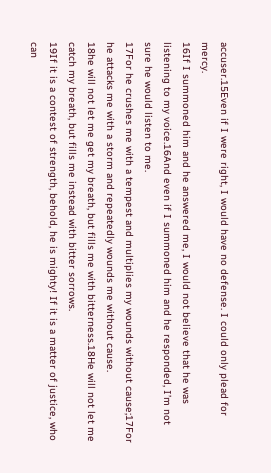accuser.15Even if I were right, I would have no defense. I could only plead for mercy.
16If I summoned him and he answered me, I would not believe that he was listening to my voice.16And even if I summoned him and he responded, I’m not sure he would listen to me.
17For he crushes me with a tempest and multiplies my wounds without cause;17For he attacks me with a storm and repeatedly wounds me without cause.
18he will not let me get my breath, but fills me with bitterness.18He will not let me catch my breath, but fills me instead with bitter sorrows.
19If it is a contest of strength, behold, he is mighty! If it is a matter of justice, who can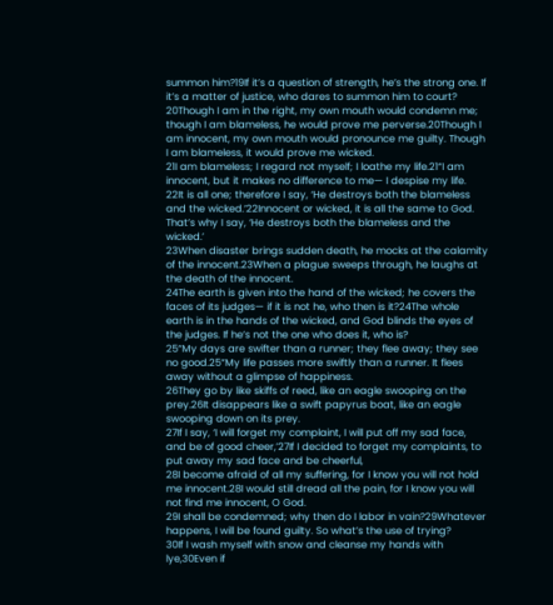summon him?19If it’s a question of strength, he’s the strong one. If it’s a matter of justice, who dares to summon him to court?
20Though I am in the right, my own mouth would condemn me; though I am blameless, he would prove me perverse.20Though I am innocent, my own mouth would pronounce me guilty. Though I am blameless, it would prove me wicked.
21I am blameless; I regard not myself; I loathe my life.21“I am innocent, but it makes no difference to me— I despise my life.
22It is all one; therefore I say, ‘He destroys both the blameless and the wicked.’22Innocent or wicked, it is all the same to God. That’s why I say, ‘He destroys both the blameless and the wicked.’
23When disaster brings sudden death, he mocks at the calamity of the innocent.23When a plague sweeps through, he laughs at the death of the innocent.
24The earth is given into the hand of the wicked; he covers the faces of its judges— if it is not he, who then is it?24The whole earth is in the hands of the wicked, and God blinds the eyes of the judges. If he’s not the one who does it, who is?
25“My days are swifter than a runner; they flee away; they see no good.25“My life passes more swiftly than a runner. It flees away without a glimpse of happiness.
26They go by like skiffs of reed, like an eagle swooping on the prey.26It disappears like a swift papyrus boat, like an eagle swooping down on its prey.
27If I say, ‘I will forget my complaint, I will put off my sad face, and be of good cheer,’27If I decided to forget my complaints, to put away my sad face and be cheerful,
28I become afraid of all my suffering, for I know you will not hold me innocent.28I would still dread all the pain, for I know you will not find me innocent, O God.
29I shall be condemned; why then do I labor in vain?29Whatever happens, I will be found guilty. So what’s the use of trying?
30If I wash myself with snow and cleanse my hands with lye,30Even if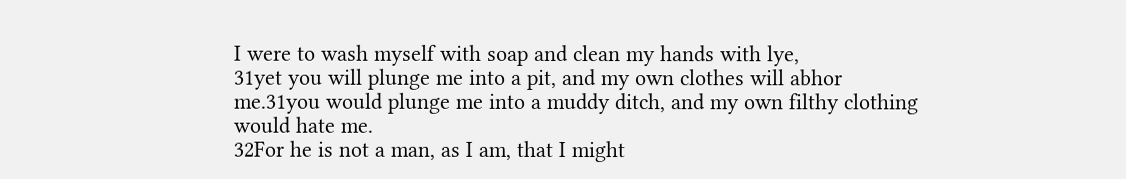I were to wash myself with soap and clean my hands with lye,
31yet you will plunge me into a pit, and my own clothes will abhor me.31you would plunge me into a muddy ditch, and my own filthy clothing would hate me.
32For he is not a man, as I am, that I might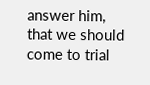answer him, that we should come to trial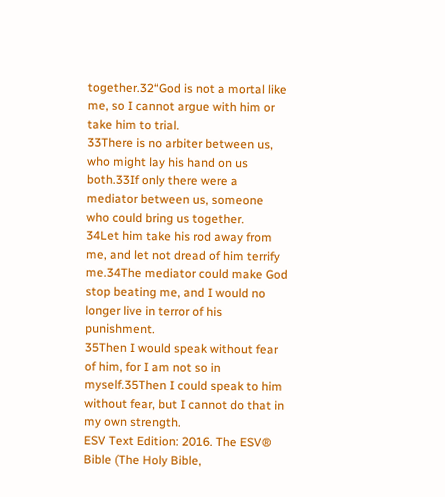together.32“God is not a mortal like me, so I cannot argue with him or take him to trial.
33There is no arbiter between us, who might lay his hand on us both.33If only there were a mediator between us, someone who could bring us together.
34Let him take his rod away from me, and let not dread of him terrify me.34The mediator could make God stop beating me, and I would no longer live in terror of his punishment.
35Then I would speak without fear of him, for I am not so in myself.35Then I could speak to him without fear, but I cannot do that in my own strength.
ESV Text Edition: 2016. The ESV® Bible (The Holy Bible,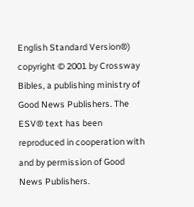English Standard Version®) copyright © 2001 by Crossway Bibles, a publishing ministry of Good News Publishers. The ESV® text has been reproduced in cooperation with and by permission of Good News Publishers.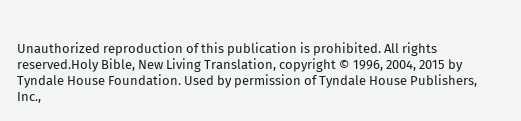Unauthorized reproduction of this publication is prohibited. All rights reserved.Holy Bible, New Living Translation, copyright © 1996, 2004, 2015 by Tyndale House Foundation. Used by permission of Tyndale House Publishers, Inc.,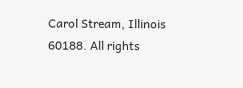Carol Stream, Illinois 60188. All rights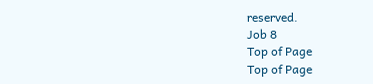reserved.
Job 8
Top of Page
Top of Page